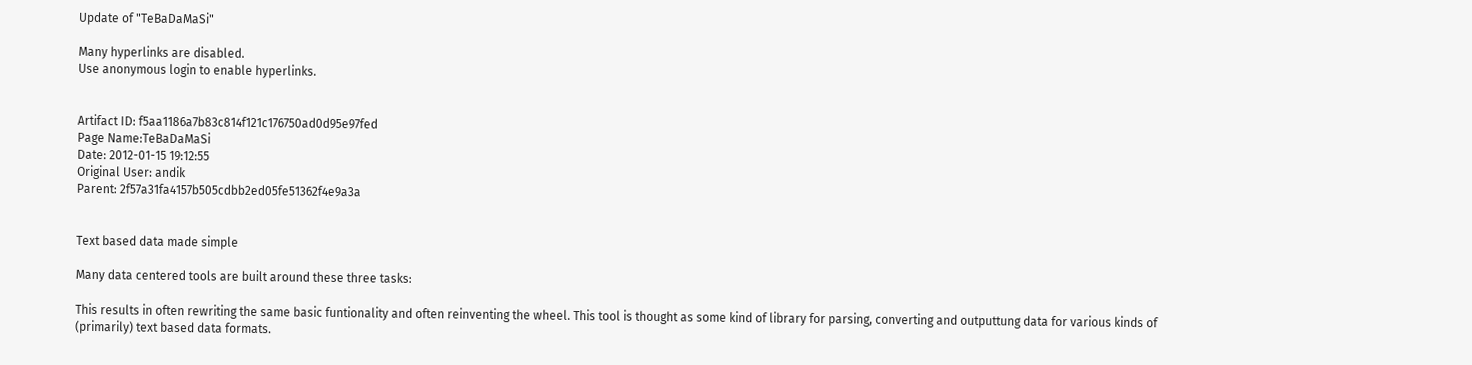Update of "TeBaDaMaSi"

Many hyperlinks are disabled.
Use anonymous login to enable hyperlinks.


Artifact ID: f5aa1186a7b83c814f121c176750ad0d95e97fed
Page Name:TeBaDaMaSi
Date: 2012-01-15 19:12:55
Original User: andik
Parent: 2f57a31fa4157b505cdbb2ed05fe51362f4e9a3a


Text based data made simple

Many data centered tools are built around these three tasks:

This results in often rewriting the same basic funtionality and often reinventing the wheel. This tool is thought as some kind of library for parsing, converting and outputtung data for various kinds of (primarily) text based data formats.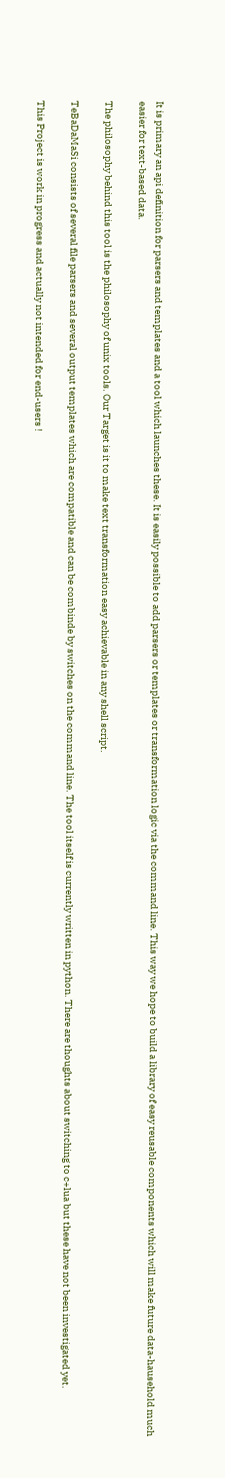It is primary an api definition for parsers and templates and a tool which launches these. It is easily possible to add parsers or templates or transformation logic via the command line. This way we hope to build a library of easy reusable components which will make future data-hausehold much easier for text-based data.

The philosophy behind this tool is the philosophy of unix tools. Our Target is it to make text transformation easy achievable in any shell script.

TeBaDaMaSi consists of several file parsers and several output templates which are compatible and can be combinde by switches on the command line. The tool itself is currently written in python. There are thoughts about switching to c+lua but these have not been investigated yet.

This Project is work in progress and actually not intended for end-users !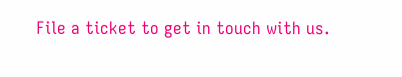File a ticket to get in touch with us.